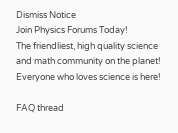Dismiss Notice
Join Physics Forums Today!
The friendliest, high quality science and math community on the planet! Everyone who loves science is here!

FAQ thread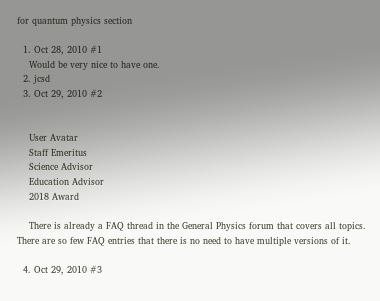for quantum physics section

  1. Oct 28, 2010 #1
    Would be very nice to have one.
  2. jcsd
  3. Oct 29, 2010 #2


    User Avatar
    Staff Emeritus
    Science Advisor
    Education Advisor
    2018 Award

    There is already a FAQ thread in the General Physics forum that covers all topics. There are so few FAQ entries that there is no need to have multiple versions of it.

  4. Oct 29, 2010 #3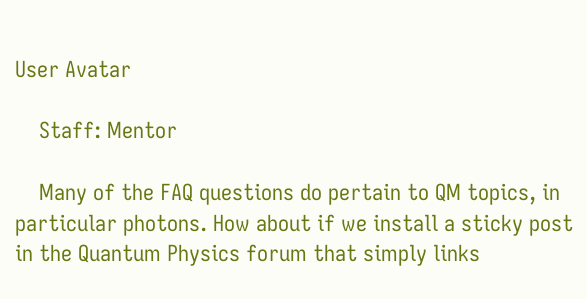User Avatar

    Staff: Mentor

    Many of the FAQ questions do pertain to QM topics, in particular photons. How about if we install a sticky post in the Quantum Physics forum that simply links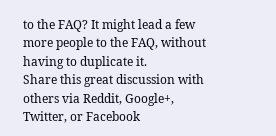to the FAQ? It might lead a few more people to the FAQ, without having to duplicate it.
Share this great discussion with others via Reddit, Google+, Twitter, or Facebook